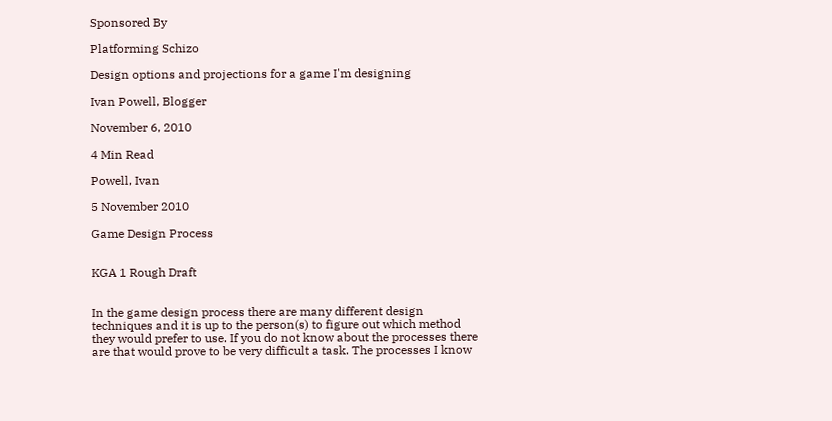Sponsored By

Platforming Schizo

Design options and projections for a game I'm designing

Ivan Powell, Blogger

November 6, 2010

4 Min Read

Powell, Ivan

5 November 2010

Game Design Process


KGA 1 Rough Draft


In the game design process there are many different design techniques and it is up to the person(s) to figure out which method they would prefer to use. If you do not know about the processes there are that would prove to be very difficult a task. The processes I know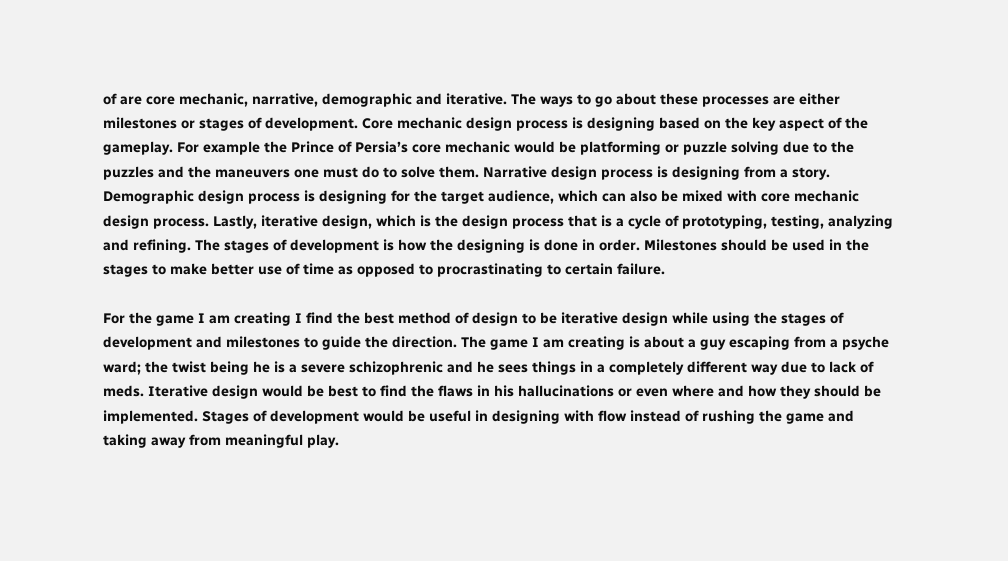of are core mechanic, narrative, demographic and iterative. The ways to go about these processes are either milestones or stages of development. Core mechanic design process is designing based on the key aspect of the gameplay. For example the Prince of Persia’s core mechanic would be platforming or puzzle solving due to the puzzles and the maneuvers one must do to solve them. Narrative design process is designing from a story. Demographic design process is designing for the target audience, which can also be mixed with core mechanic design process. Lastly, iterative design, which is the design process that is a cycle of prototyping, testing, analyzing and refining. The stages of development is how the designing is done in order. Milestones should be used in the stages to make better use of time as opposed to procrastinating to certain failure.

For the game I am creating I find the best method of design to be iterative design while using the stages of development and milestones to guide the direction. The game I am creating is about a guy escaping from a psyche ward; the twist being he is a severe schizophrenic and he sees things in a completely different way due to lack of meds. Iterative design would be best to find the flaws in his hallucinations or even where and how they should be implemented. Stages of development would be useful in designing with flow instead of rushing the game and taking away from meaningful play.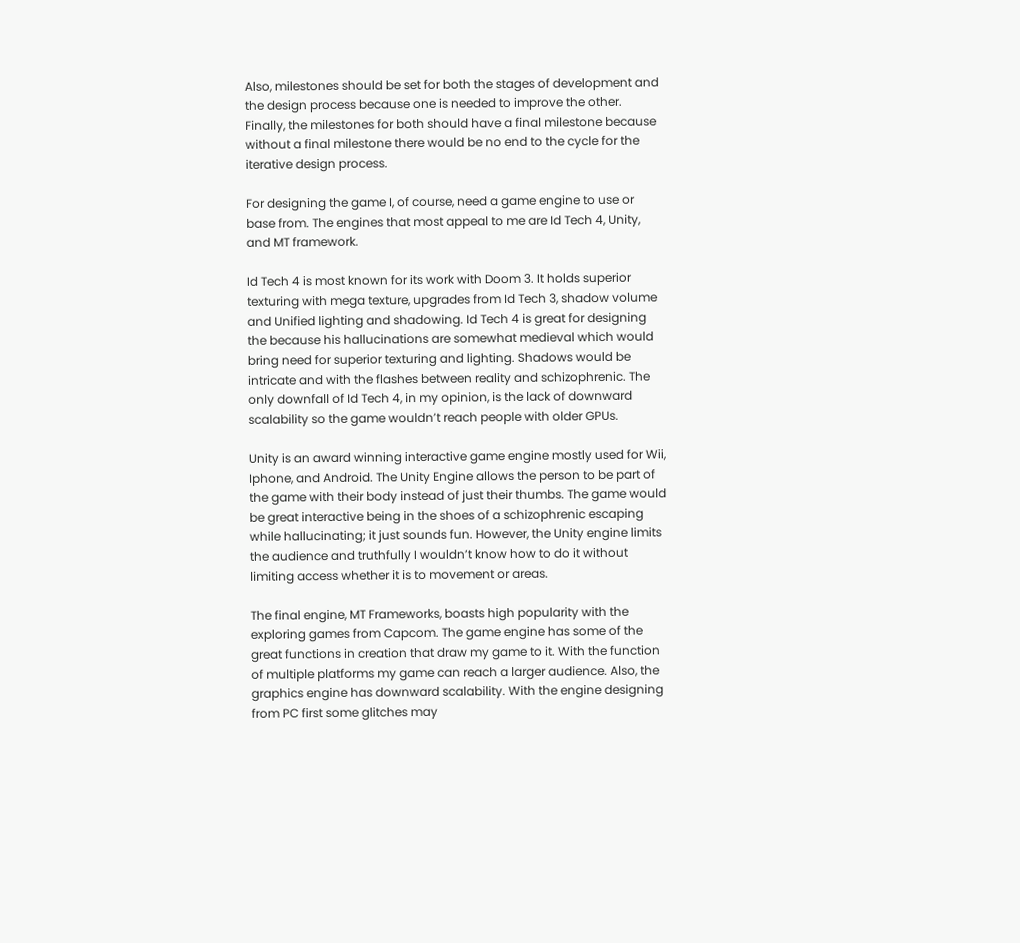Also, milestones should be set for both the stages of development and the design process because one is needed to improve the other. Finally, the milestones for both should have a final milestone because without a final milestone there would be no end to the cycle for the iterative design process.

For designing the game I, of course, need a game engine to use or base from. The engines that most appeal to me are Id Tech 4, Unity, and MT framework.

Id Tech 4 is most known for its work with Doom 3. It holds superior texturing with mega texture, upgrades from Id Tech 3, shadow volume and Unified lighting and shadowing. Id Tech 4 is great for designing the because his hallucinations are somewhat medieval which would bring need for superior texturing and lighting. Shadows would be intricate and with the flashes between reality and schizophrenic. The only downfall of Id Tech 4, in my opinion, is the lack of downward scalability so the game wouldn’t reach people with older GPUs.

Unity is an award winning interactive game engine mostly used for Wii, Iphone, and Android. The Unity Engine allows the person to be part of the game with their body instead of just their thumbs. The game would be great interactive being in the shoes of a schizophrenic escaping while hallucinating; it just sounds fun. However, the Unity engine limits the audience and truthfully I wouldn’t know how to do it without limiting access whether it is to movement or areas.

The final engine, MT Frameworks, boasts high popularity with the exploring games from Capcom. The game engine has some of the great functions in creation that draw my game to it. With the function of multiple platforms my game can reach a larger audience. Also, the graphics engine has downward scalability. With the engine designing from PC first some glitches may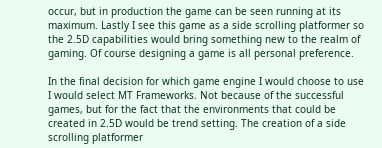occur, but in production the game can be seen running at its maximum. Lastly I see this game as a side scrolling platformer so the 2.5D capabilities would bring something new to the realm of gaming. Of course designing a game is all personal preference.

In the final decision for which game engine I would choose to use I would select MT Frameworks. Not because of the successful games, but for the fact that the environments that could be created in 2.5D would be trend setting. The creation of a side scrolling platformer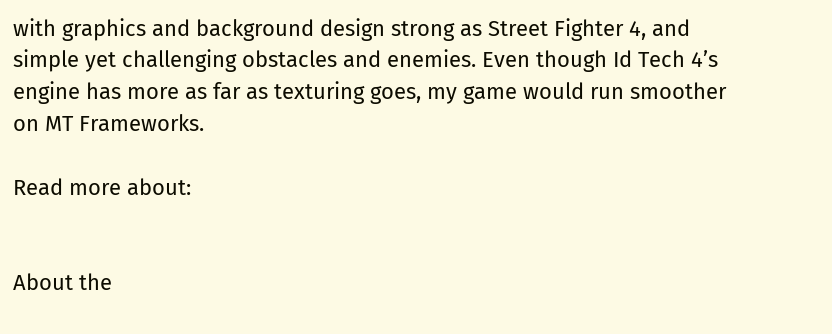with graphics and background design strong as Street Fighter 4, and simple yet challenging obstacles and enemies. Even though Id Tech 4’s engine has more as far as texturing goes, my game would run smoother on MT Frameworks.

Read more about:


About the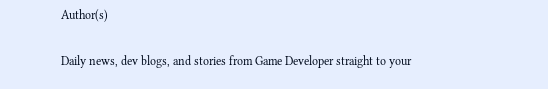Author(s)

Daily news, dev blogs, and stories from Game Developer straight to your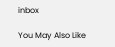inbox

You May Also Like